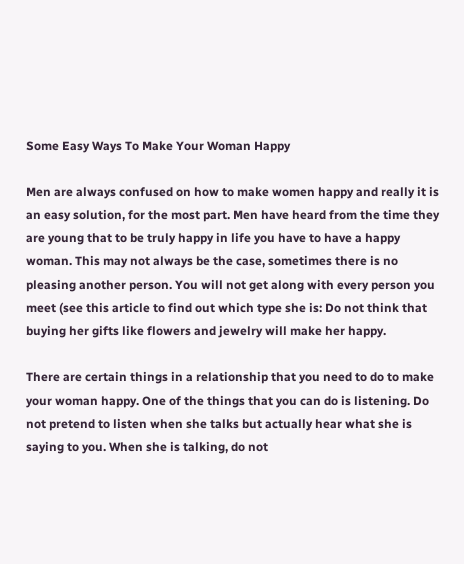Some Easy Ways To Make Your Woman Happy

Men are always confused on how to make women happy and really it is an easy solution, for the most part. Men have heard from the time they are young that to be truly happy in life you have to have a happy woman. This may not always be the case, sometimes there is no pleasing another person. You will not get along with every person you meet (see this article to find out which type she is: Do not think that buying her gifts like flowers and jewelry will make her happy.

There are certain things in a relationship that you need to do to make your woman happy. One of the things that you can do is listening. Do not pretend to listen when she talks but actually hear what she is saying to you. When she is talking, do not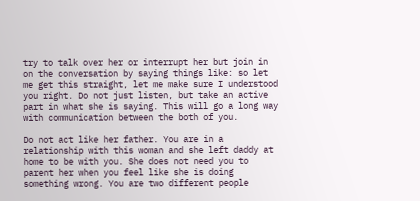try to talk over her or interrupt her but join in on the conversation by saying things like: so let me get this straight, let me make sure I understood you right. Do not just listen, but take an active part in what she is saying. This will go a long way with communication between the both of you.

Do not act like her father. You are in a relationship with this woman and she left daddy at home to be with you. She does not need you to parent her when you feel like she is doing something wrong. You are two different people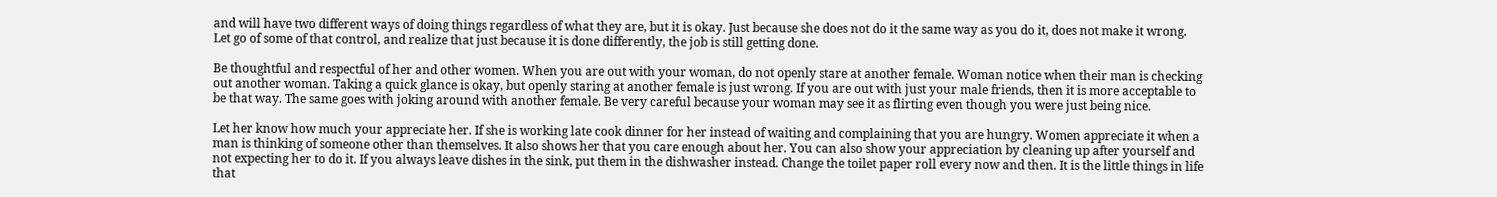and will have two different ways of doing things regardless of what they are, but it is okay. Just because she does not do it the same way as you do it, does not make it wrong. Let go of some of that control, and realize that just because it is done differently, the job is still getting done.

Be thoughtful and respectful of her and other women. When you are out with your woman, do not openly stare at another female. Woman notice when their man is checking out another woman. Taking a quick glance is okay, but openly staring at another female is just wrong. If you are out with just your male friends, then it is more acceptable to be that way. The same goes with joking around with another female. Be very careful because your woman may see it as flirting even though you were just being nice.

Let her know how much your appreciate her. If she is working late cook dinner for her instead of waiting and complaining that you are hungry. Women appreciate it when a man is thinking of someone other than themselves. It also shows her that you care enough about her. You can also show your appreciation by cleaning up after yourself and not expecting her to do it. If you always leave dishes in the sink, put them in the dishwasher instead. Change the toilet paper roll every now and then. It is the little things in life that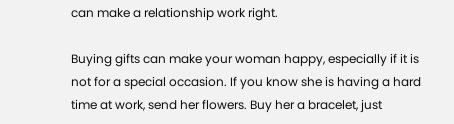can make a relationship work right.

Buying gifts can make your woman happy, especially if it is not for a special occasion. If you know she is having a hard time at work, send her flowers. Buy her a bracelet, just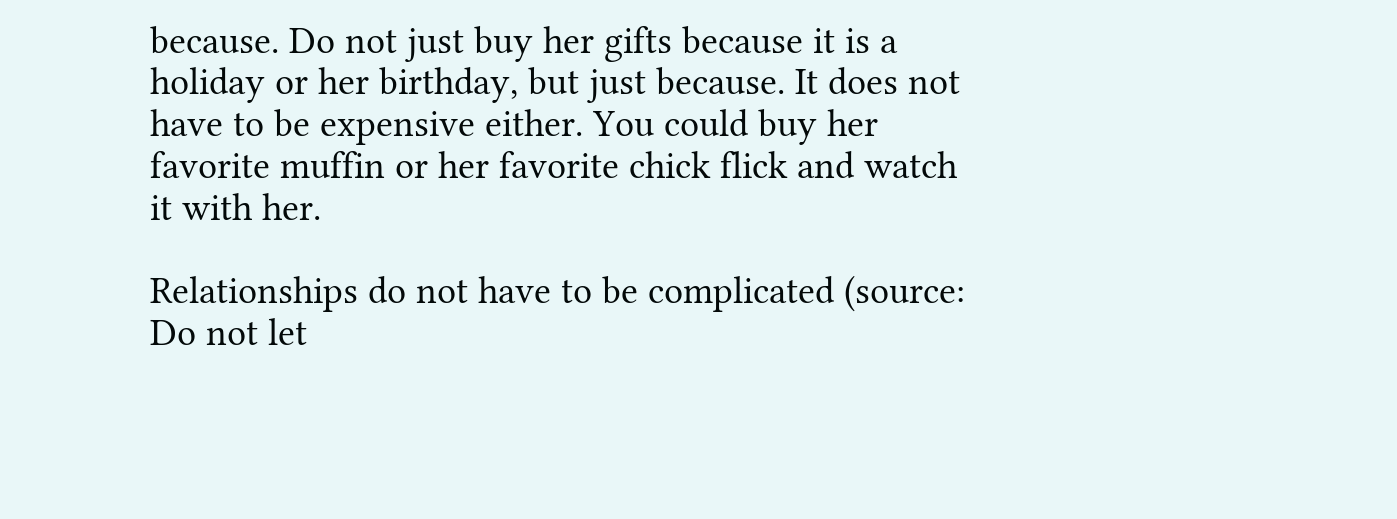because. Do not just buy her gifts because it is a holiday or her birthday, but just because. It does not have to be expensive either. You could buy her favorite muffin or her favorite chick flick and watch it with her.

Relationships do not have to be complicated (source: Do not let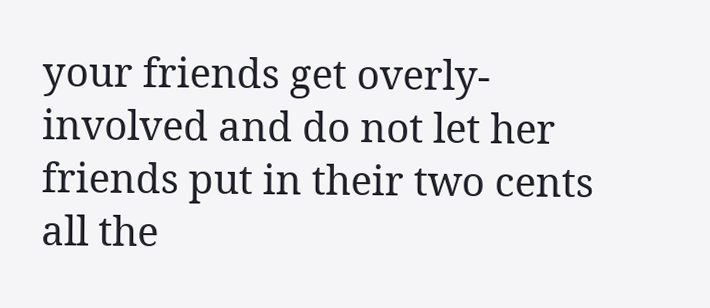your friends get overly-involved and do not let her friends put in their two cents all the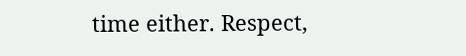time either. Respect,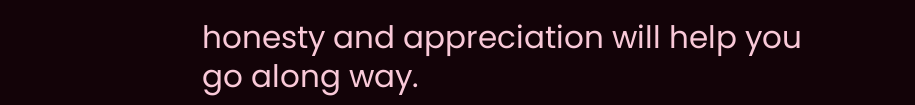honesty and appreciation will help you go along way.